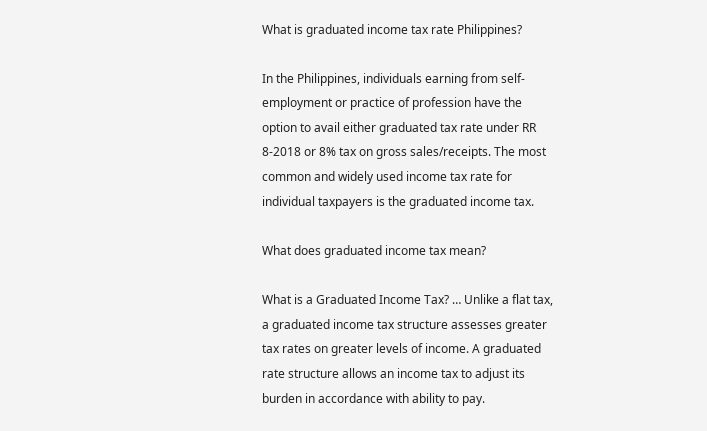What is graduated income tax rate Philippines?

In the Philippines, individuals earning from self-employment or practice of profession have the option to avail either graduated tax rate under RR 8-2018 or 8% tax on gross sales/receipts. The most common and widely used income tax rate for individual taxpayers is the graduated income tax.

What does graduated income tax mean?

What is a Graduated Income Tax? … Unlike a flat tax, a graduated income tax structure assesses greater tax rates on greater levels of income. A graduated rate structure allows an income tax to adjust its burden in accordance with ability to pay.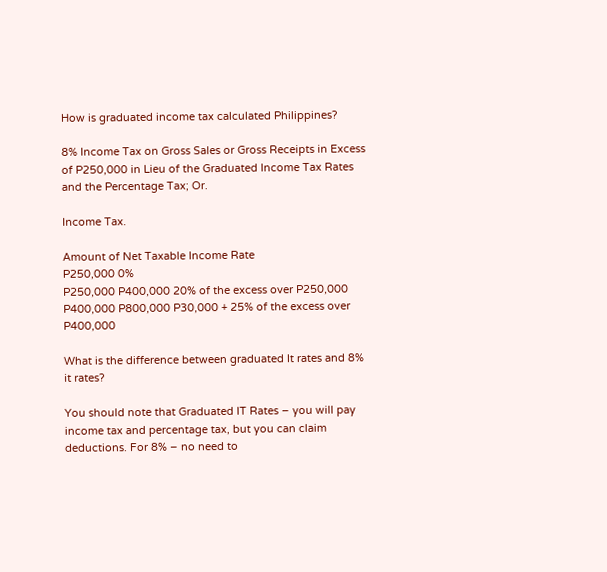How is graduated income tax calculated Philippines?

8% Income Tax on Gross Sales or Gross Receipts in Excess of P250,000 in Lieu of the Graduated Income Tax Rates and the Percentage Tax; Or.

Income Tax.

Amount of Net Taxable Income Rate
P250,000 0%
P250,000 P400,000 20% of the excess over P250,000
P400,000 P800,000 P30,000 + 25% of the excess over P400,000

What is the difference between graduated It rates and 8% it rates?

You should note that Graduated IT Rates – you will pay income tax and percentage tax, but you can claim deductions. For 8% – no need to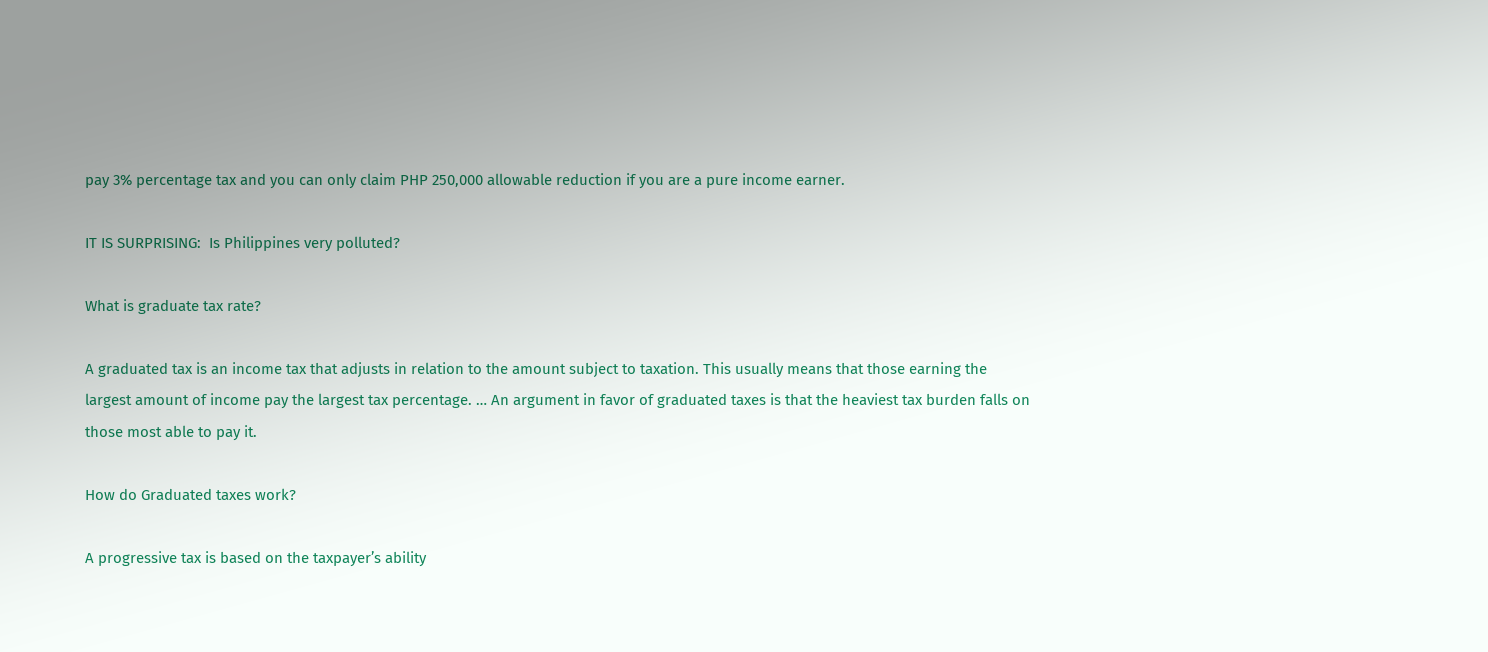pay 3% percentage tax and you can only claim PHP 250,000 allowable reduction if you are a pure income earner.

IT IS SURPRISING:  Is Philippines very polluted?

What is graduate tax rate?

A graduated tax is an income tax that adjusts in relation to the amount subject to taxation. This usually means that those earning the largest amount of income pay the largest tax percentage. … An argument in favor of graduated taxes is that the heaviest tax burden falls on those most able to pay it.

How do Graduated taxes work?

A progressive tax is based on the taxpayer’s ability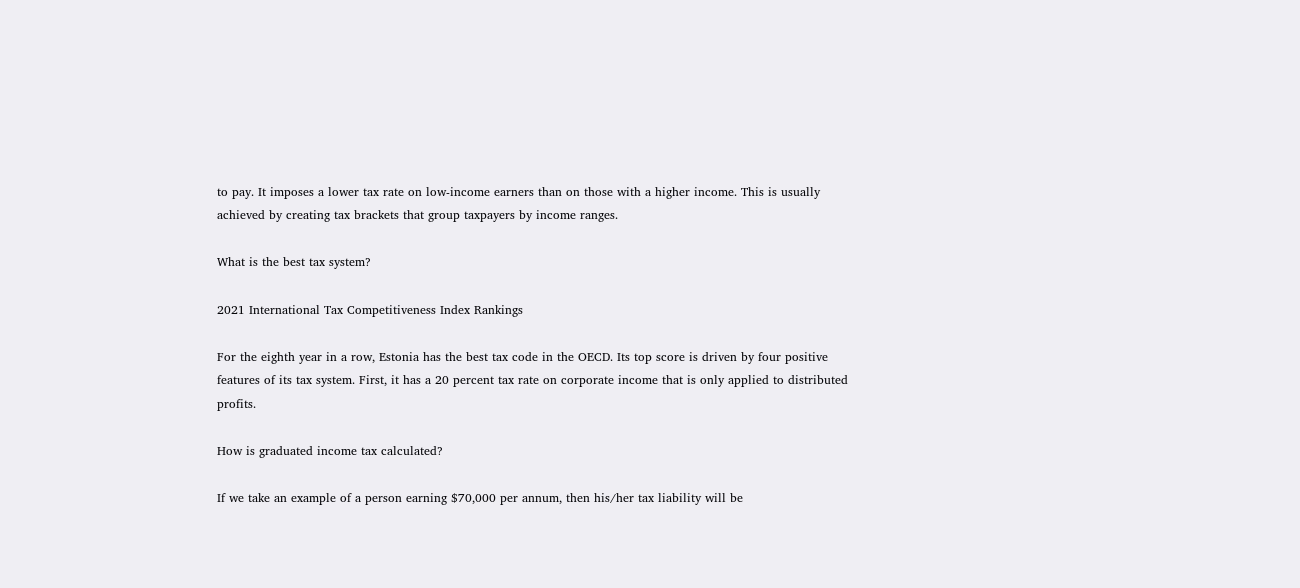to pay. It imposes a lower tax rate on low-income earners than on those with a higher income. This is usually achieved by creating tax brackets that group taxpayers by income ranges.

What is the best tax system?

2021 International Tax Competitiveness Index Rankings

For the eighth year in a row, Estonia has the best tax code in the OECD. Its top score is driven by four positive features of its tax system. First, it has a 20 percent tax rate on corporate income that is only applied to distributed profits.

How is graduated income tax calculated?

If we take an example of a person earning $70,000 per annum, then his/her tax liability will be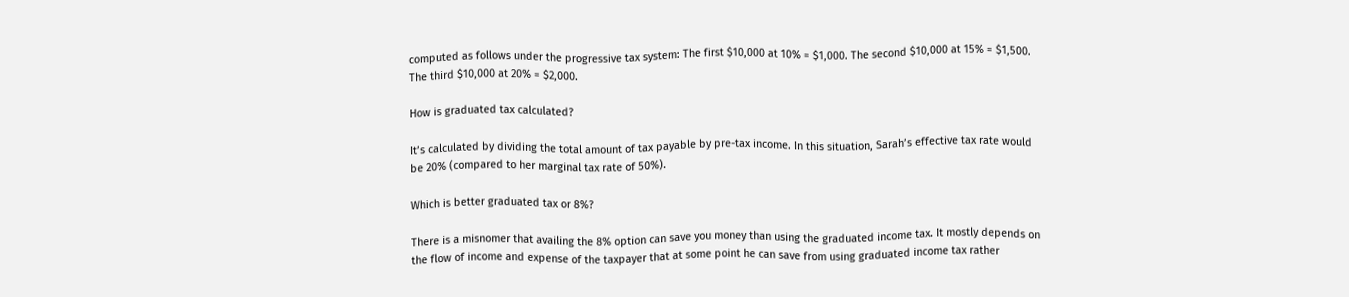computed as follows under the progressive tax system: The first $10,000 at 10% = $1,000. The second $10,000 at 15% = $1,500. The third $10,000 at 20% = $2,000.

How is graduated tax calculated?

It’s calculated by dividing the total amount of tax payable by pre-tax income. In this situation, Sarah’s effective tax rate would be 20% (compared to her marginal tax rate of 50%).

Which is better graduated tax or 8%?

There is a misnomer that availing the 8% option can save you money than using the graduated income tax. It mostly depends on the flow of income and expense of the taxpayer that at some point he can save from using graduated income tax rather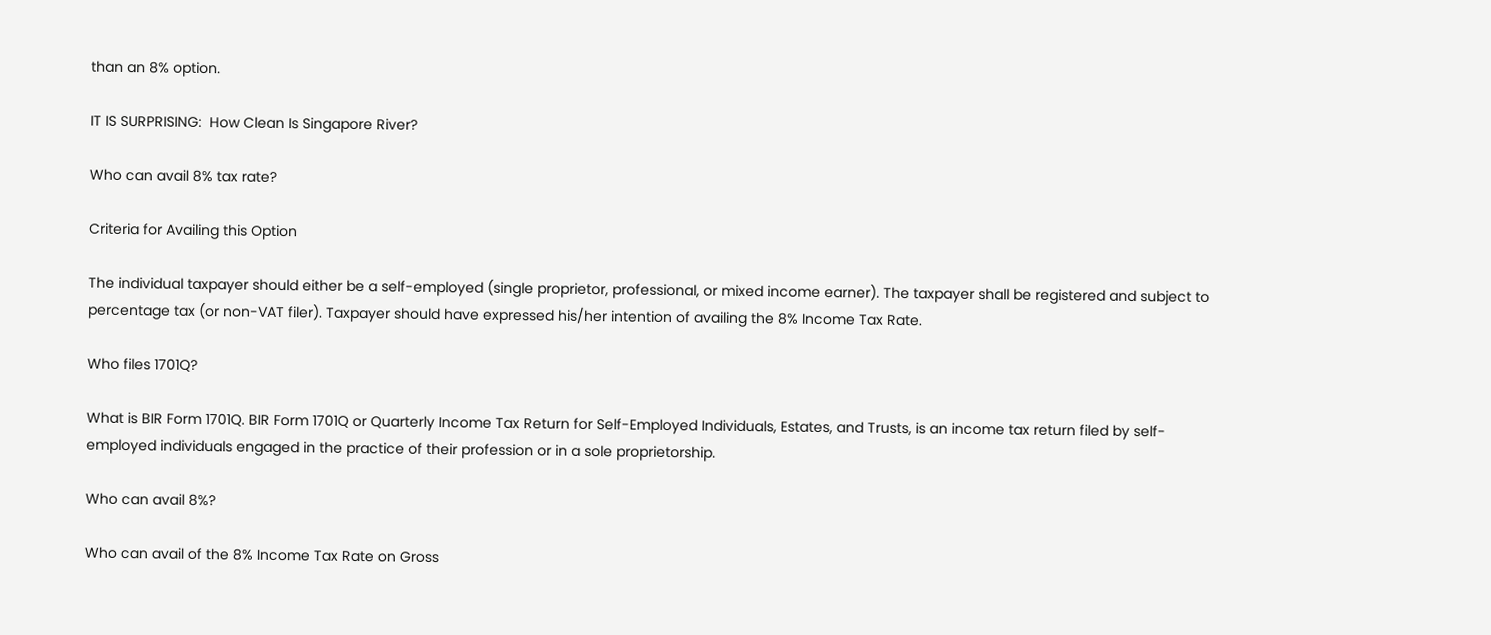than an 8% option.

IT IS SURPRISING:  How Clean Is Singapore River?

Who can avail 8% tax rate?

Criteria for Availing this Option

The individual taxpayer should either be a self-employed (single proprietor, professional, or mixed income earner). The taxpayer shall be registered and subject to percentage tax (or non-VAT filer). Taxpayer should have expressed his/her intention of availing the 8% Income Tax Rate.

Who files 1701Q?

What is BIR Form 1701Q. BIR Form 1701Q or Quarterly Income Tax Return for Self-Employed Individuals, Estates, and Trusts, is an income tax return filed by self-employed individuals engaged in the practice of their profession or in a sole proprietorship.

Who can avail 8%?

Who can avail of the 8% Income Tax Rate on Gross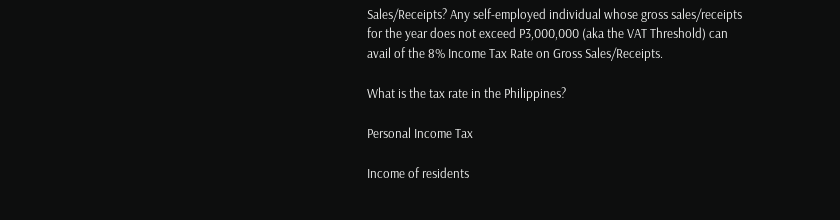Sales/Receipts? Any self-employed individual whose gross sales/receipts for the year does not exceed P3,000,000 (aka the VAT Threshold) can avail of the 8% Income Tax Rate on Gross Sales/Receipts.

What is the tax rate in the Philippines?

Personal Income Tax

Income of residents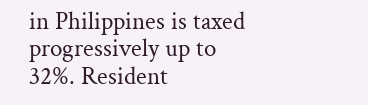in Philippines is taxed progressively up to 32%. Resident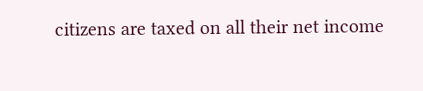citizens are taxed on all their net income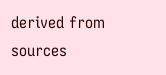derived from sources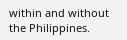within and without the Philippines.